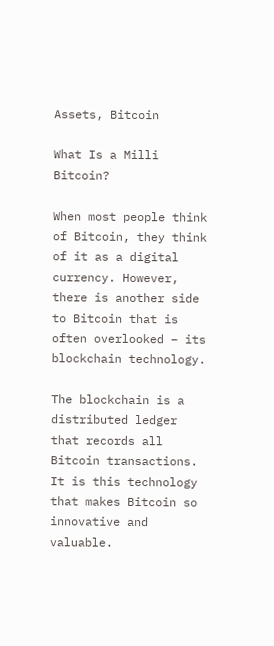Assets, Bitcoin

What Is a Milli Bitcoin?

When most people think of Bitcoin, they think of it as a digital currency. However, there is another side to Bitcoin that is often overlooked – its blockchain technology.

The blockchain is a distributed ledger that records all Bitcoin transactions. It is this technology that makes Bitcoin so innovative and valuable.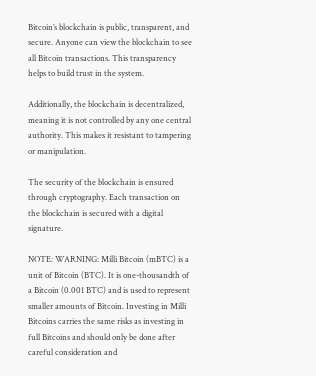Bitcoin’s blockchain is public, transparent, and secure. Anyone can view the blockchain to see all Bitcoin transactions. This transparency helps to build trust in the system.

Additionally, the blockchain is decentralized, meaning it is not controlled by any one central authority. This makes it resistant to tampering or manipulation.

The security of the blockchain is ensured through cryptography. Each transaction on the blockchain is secured with a digital signature.

NOTE: WARNING: Milli Bitcoin (mBTC) is a unit of Bitcoin (BTC). It is one-thousandth of a Bitcoin (0.001 BTC) and is used to represent smaller amounts of Bitcoin. Investing in Milli Bitcoins carries the same risks as investing in full Bitcoins and should only be done after careful consideration and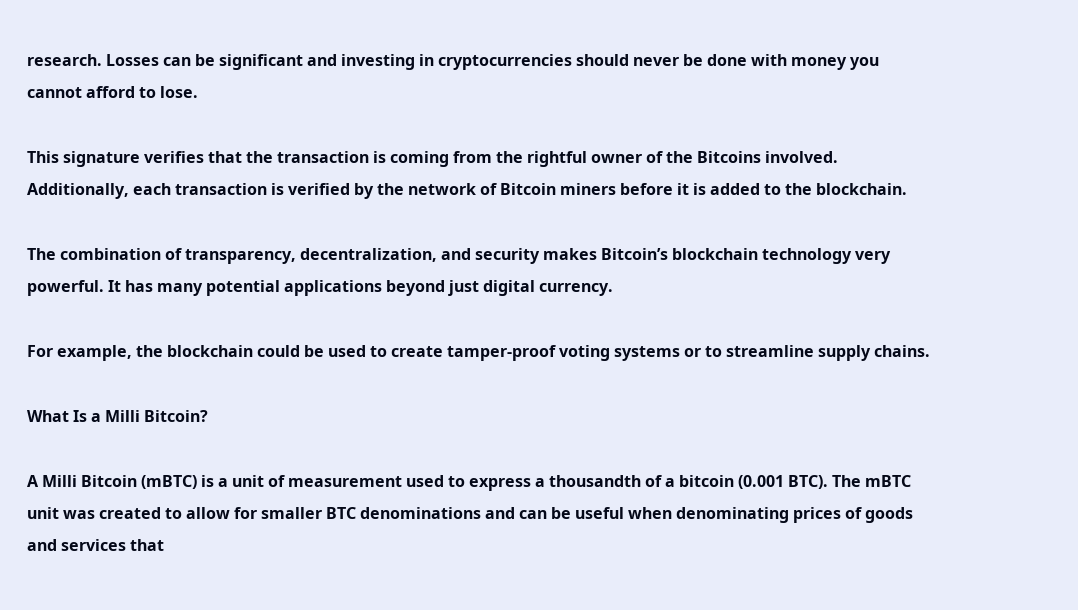research. Losses can be significant and investing in cryptocurrencies should never be done with money you cannot afford to lose.

This signature verifies that the transaction is coming from the rightful owner of the Bitcoins involved. Additionally, each transaction is verified by the network of Bitcoin miners before it is added to the blockchain.

The combination of transparency, decentralization, and security makes Bitcoin’s blockchain technology very powerful. It has many potential applications beyond just digital currency.

For example, the blockchain could be used to create tamper-proof voting systems or to streamline supply chains.

What Is a Milli Bitcoin?

A Milli Bitcoin (mBTC) is a unit of measurement used to express a thousandth of a bitcoin (0.001 BTC). The mBTC unit was created to allow for smaller BTC denominations and can be useful when denominating prices of goods and services that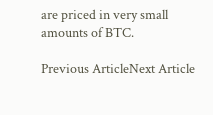are priced in very small amounts of BTC.

Previous ArticleNext Article